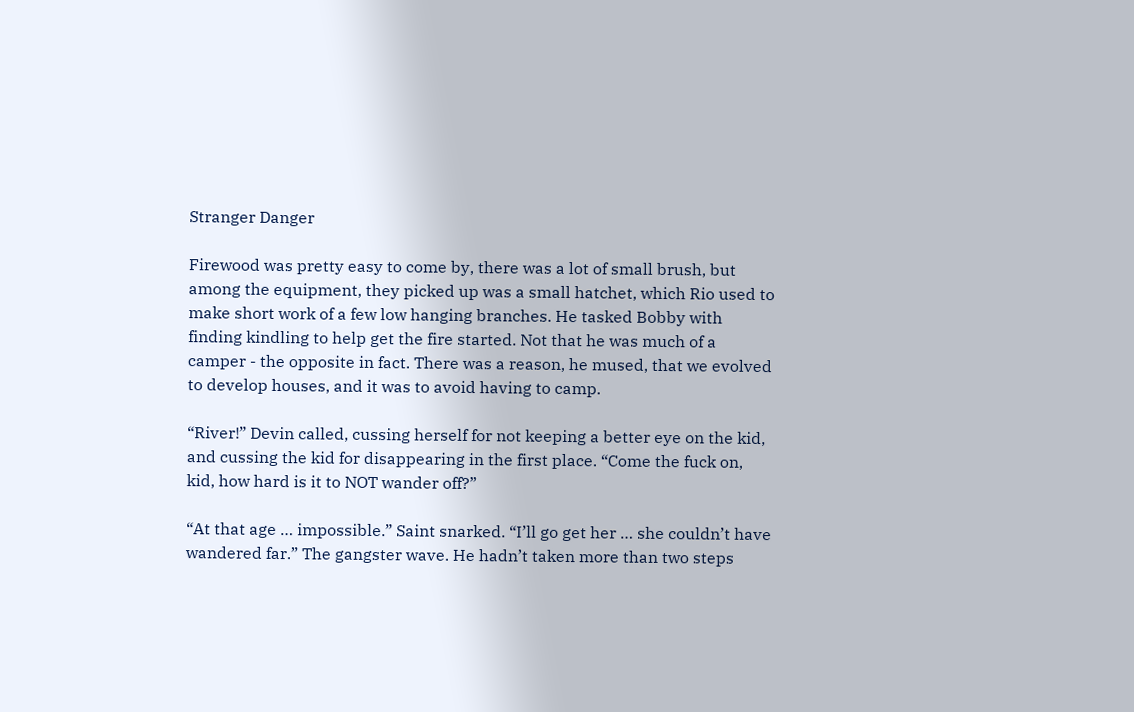Stranger Danger

Firewood was pretty easy to come by, there was a lot of small brush, but among the equipment, they picked up was a small hatchet, which Rio used to make short work of a few low hanging branches. He tasked Bobby with finding kindling to help get the fire started. Not that he was much of a camper - the opposite in fact. There was a reason, he mused, that we evolved to develop houses, and it was to avoid having to camp.

“River!” Devin called, cussing herself for not keeping a better eye on the kid, and cussing the kid for disappearing in the first place. “Come the fuck on, kid, how hard is it to NOT wander off?”

“At that age … impossible.” Saint snarked. “I’ll go get her … she couldn’t have wandered far.” The gangster wave. He hadn’t taken more than two steps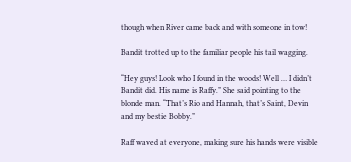though when River came back and with someone in tow!

Bandit trotted up to the familiar people his tail wagging.

“Hey guys! Look who I found in the woods! Well … I didn’t Bandit did. His name is Raffy.” She said pointing to the blonde man. “That’s Rio and Hannah, that’s Saint, Devin and my bestie Bobby.”

Raff waved at everyone, making sure his hands were visible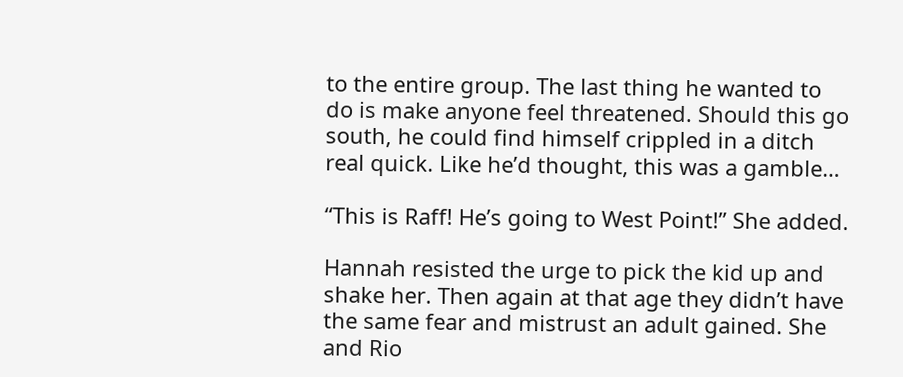to the entire group. The last thing he wanted to do is make anyone feel threatened. Should this go south, he could find himself crippled in a ditch real quick. Like he’d thought, this was a gamble…

“This is Raff! He’s going to West Point!” She added.

Hannah resisted the urge to pick the kid up and shake her. Then again at that age they didn’t have the same fear and mistrust an adult gained. She and Rio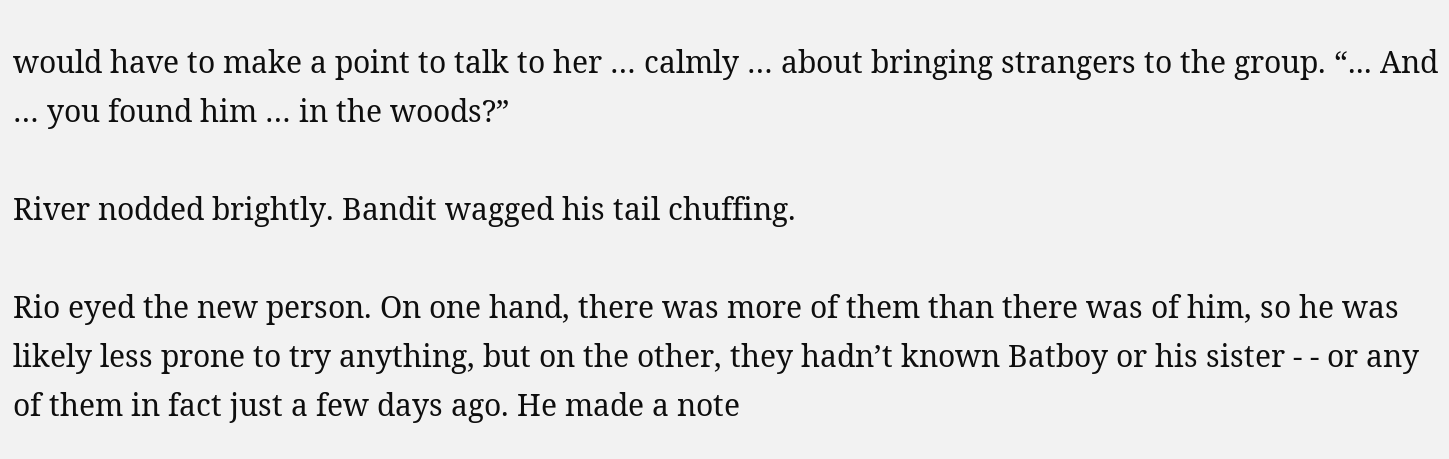would have to make a point to talk to her … calmly … about bringing strangers to the group. “... And … you found him … in the woods?”

River nodded brightly. Bandit wagged his tail chuffing.

Rio eyed the new person. On one hand, there was more of them than there was of him, so he was likely less prone to try anything, but on the other, they hadn’t known Batboy or his sister - - or any of them in fact just a few days ago. He made a note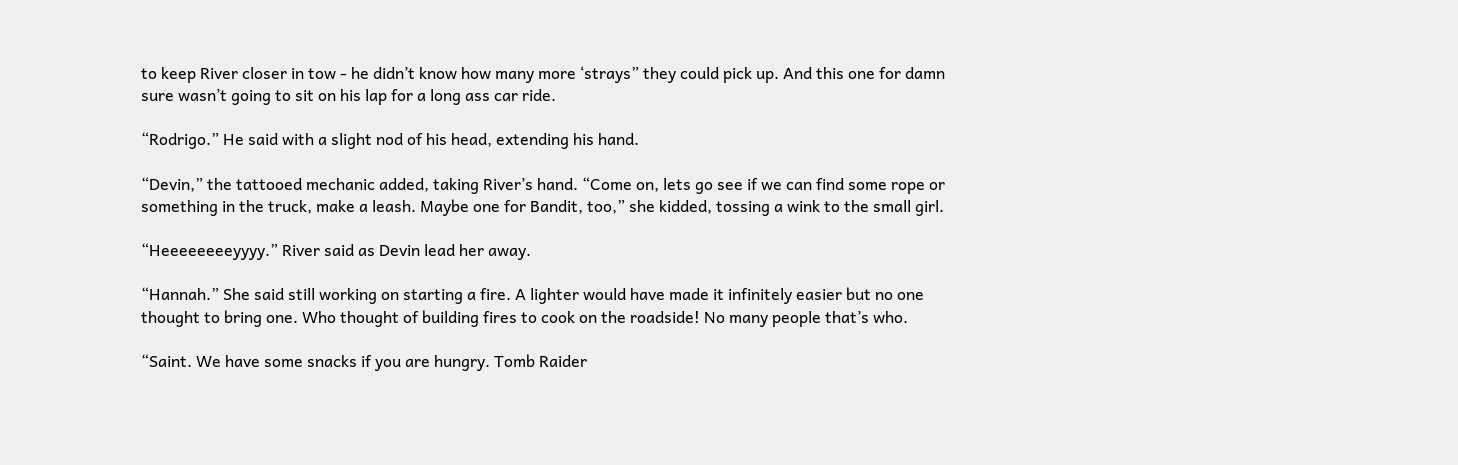to keep River closer in tow - he didn’t know how many more ‘strays” they could pick up. And this one for damn sure wasn’t going to sit on his lap for a long ass car ride.

“Rodrigo.” He said with a slight nod of his head, extending his hand.

“Devin,” the tattooed mechanic added, taking River’s hand. “Come on, lets go see if we can find some rope or something in the truck, make a leash. Maybe one for Bandit, too,” she kidded, tossing a wink to the small girl.

“Heeeeeeeeyyyy.” River said as Devin lead her away.

“Hannah.” She said still working on starting a fire. A lighter would have made it infinitely easier but no one thought to bring one. Who thought of building fires to cook on the roadside! No many people that’s who.

“Saint. We have some snacks if you are hungry. Tomb Raider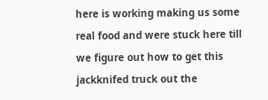here is working making us some real food and were stuck here till we figure out how to get this jackknifed truck out the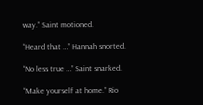way.” Saint motioned.

“Heard that …” Hannah snorted.

“No less true …” Saint snarked.

“Make yourself at home.” Rio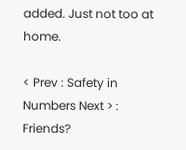added. Just not too at home.

< Prev : Safety in Numbers Next > : Friends?